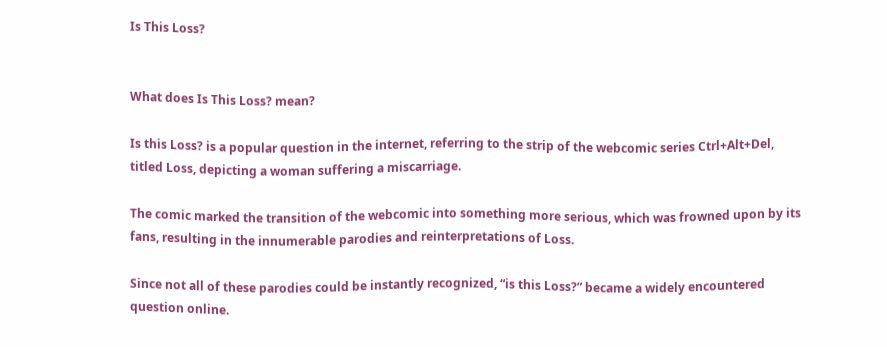Is This Loss?


What does Is This Loss? mean?

Is this Loss? is a popular question in the internet, referring to the strip of the webcomic series Ctrl+Alt+Del, titled Loss, depicting a woman suffering a miscarriage.

The comic marked the transition of the webcomic into something more serious, which was frowned upon by its fans, resulting in the innumerable parodies and reinterpretations of Loss.

Since not all of these parodies could be instantly recognized, “is this Loss?” became a widely encountered question online.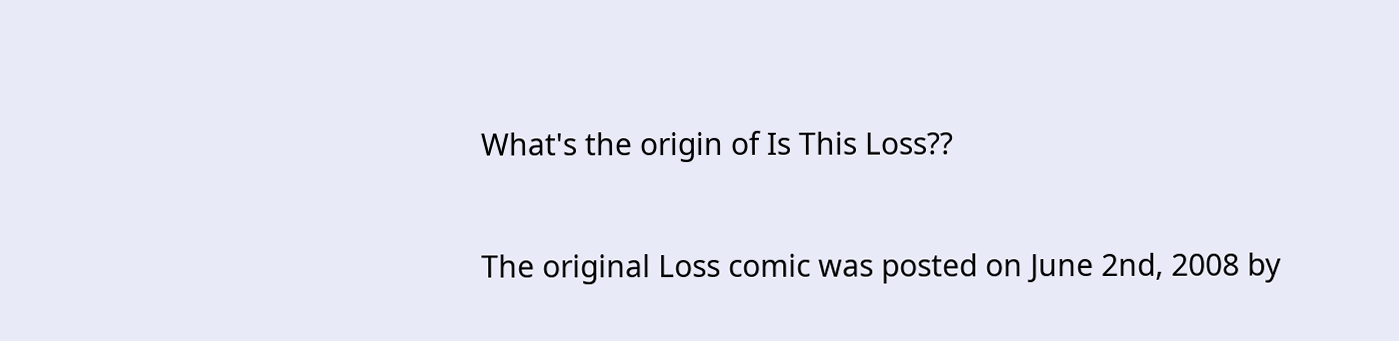What's the origin of Is This Loss??

The original Loss comic was posted on June 2nd, 2008 by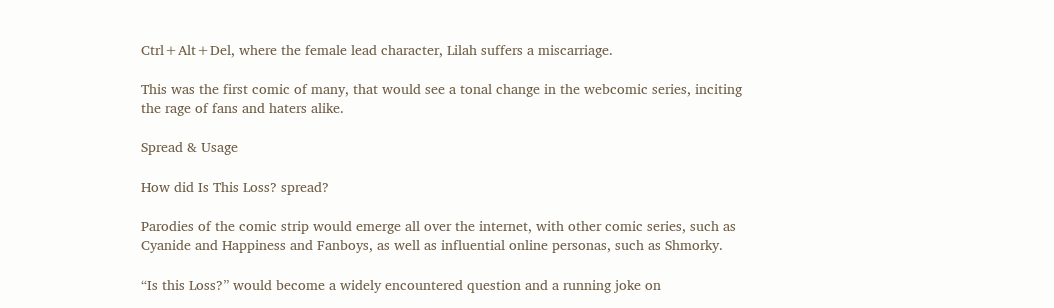Ctrl+Alt+Del, where the female lead character, Lilah suffers a miscarriage.

This was the first comic of many, that would see a tonal change in the webcomic series, inciting the rage of fans and haters alike.

Spread & Usage

How did Is This Loss? spread?

Parodies of the comic strip would emerge all over the internet, with other comic series, such as Cyanide and Happiness and Fanboys, as well as influential online personas, such as Shmorky.

“Is this Loss?” would become a widely encountered question and a running joke on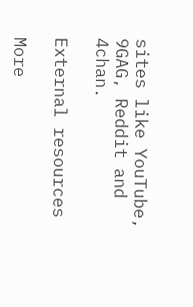sites like YouTube, 9GAG, Reddit and 4chan.

External resources

More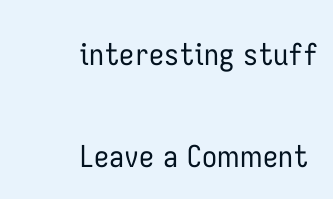interesting stuff

Leave a Comment